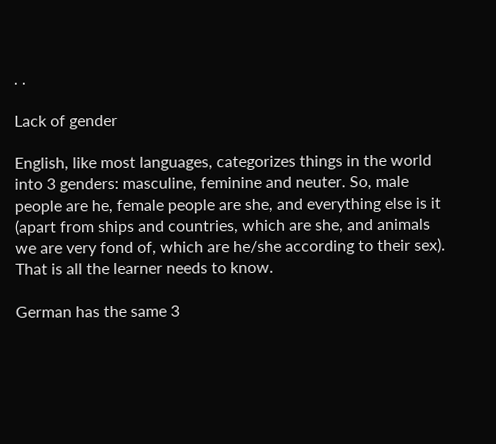. .

Lack of gender

English, like most languages, categorizes things in the world into 3 genders: masculine, feminine and neuter. So, male people are he, female people are she, and everything else is it (apart from ships and countries, which are she, and animals we are very fond of, which are he/she according to their sex). That is all the learner needs to know.

German has the same 3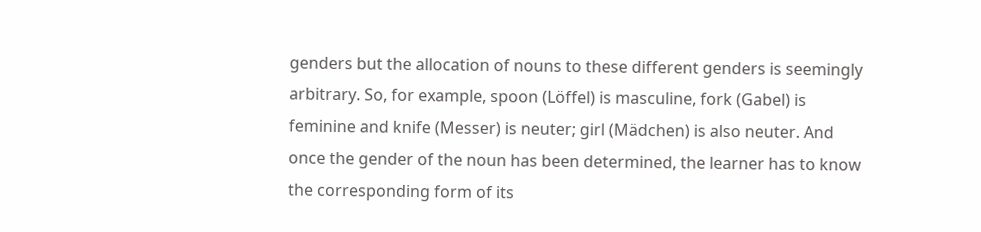genders but the allocation of nouns to these different genders is seemingly arbitrary. So, for example, spoon (Löffel) is masculine, fork (Gabel) is feminine and knife (Messer) is neuter; girl (Mädchen) is also neuter. And once the gender of the noun has been determined, the learner has to know the corresponding form of its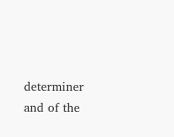determiner and of the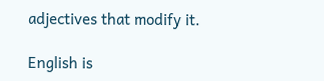adjectives that modify it.

English is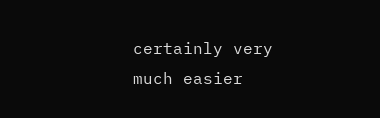certainly very much easier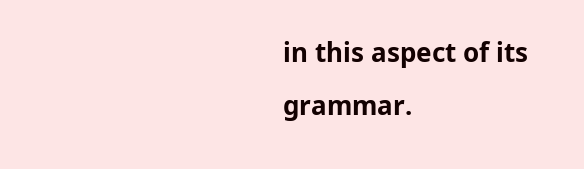in this aspect of its grammar.